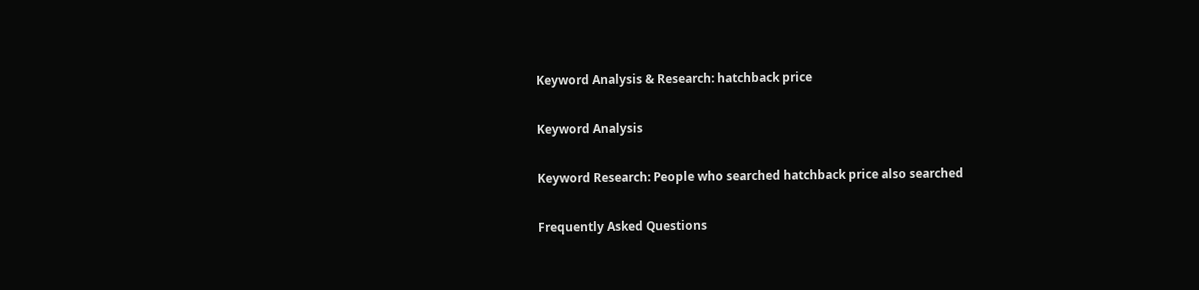Keyword Analysis & Research: hatchback price

Keyword Analysis

Keyword Research: People who searched hatchback price also searched

Frequently Asked Questions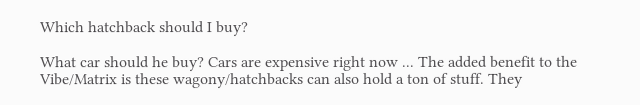Which hatchback should I buy?

What car should he buy? Cars are expensive right now ... The added benefit to the Vibe/Matrix is these wagony/hatchbacks can also hold a ton of stuff. They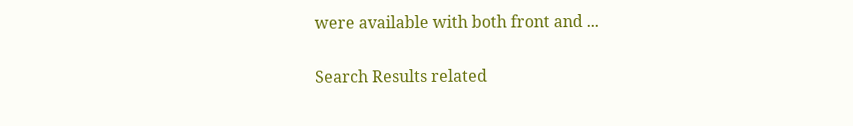were available with both front and ...

Search Results related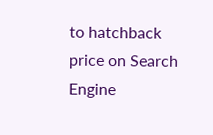to hatchback price on Search Engine